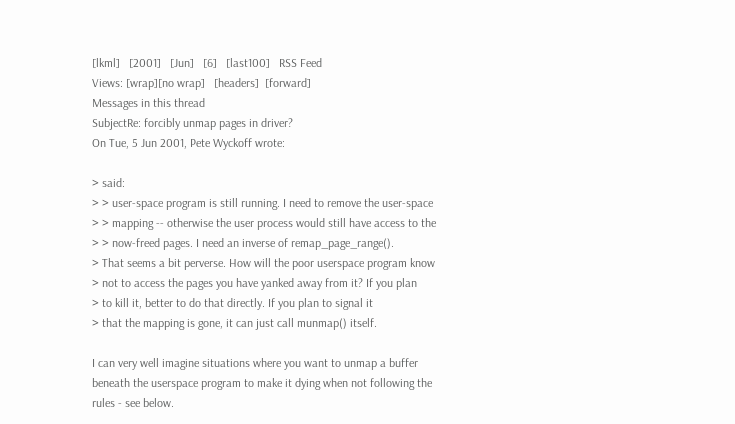[lkml]   [2001]   [Jun]   [6]   [last100]   RSS Feed
Views: [wrap][no wrap]   [headers]  [forward]
Messages in this thread
SubjectRe: forcibly unmap pages in driver?
On Tue, 5 Jun 2001, Pete Wyckoff wrote:

> said:
> > user-space program is still running. I need to remove the user-space
> > mapping -- otherwise the user process would still have access to the
> > now-freed pages. I need an inverse of remap_page_range().
> That seems a bit perverse. How will the poor userspace program know
> not to access the pages you have yanked away from it? If you plan
> to kill it, better to do that directly. If you plan to signal it
> that the mapping is gone, it can just call munmap() itself.

I can very well imagine situations where you want to unmap a buffer
beneath the userspace program to make it dying when not following the
rules - see below.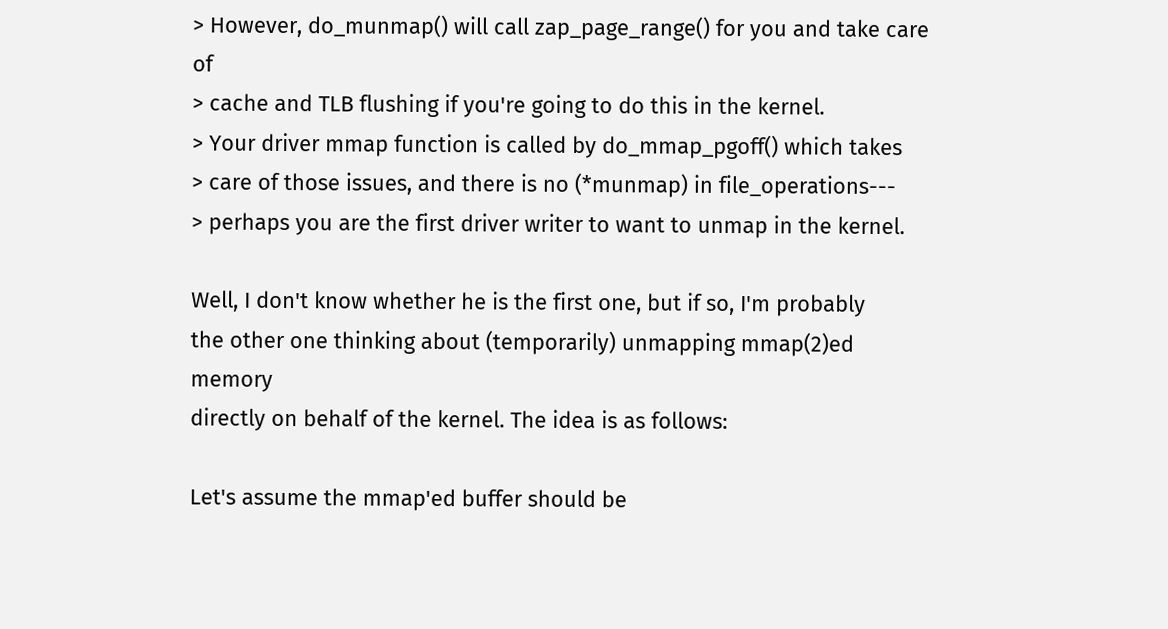> However, do_munmap() will call zap_page_range() for you and take care of
> cache and TLB flushing if you're going to do this in the kernel.
> Your driver mmap function is called by do_mmap_pgoff() which takes
> care of those issues, and there is no (*munmap) in file_operations---
> perhaps you are the first driver writer to want to unmap in the kernel.

Well, I don't know whether he is the first one, but if so, I'm probably
the other one thinking about (temporarily) unmapping mmap(2)ed memory
directly on behalf of the kernel. The idea is as follows:

Let's assume the mmap'ed buffer should be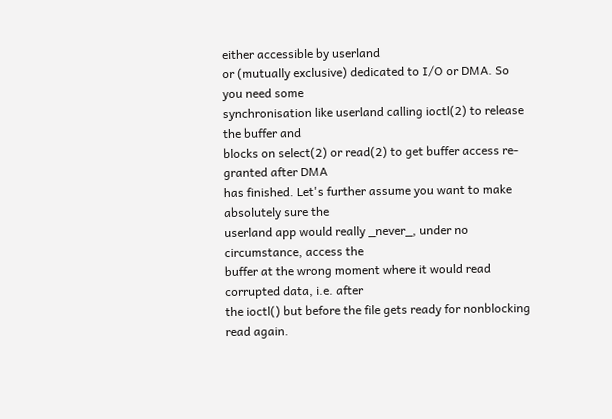either accessible by userland
or (mutually exclusive) dedicated to I/O or DMA. So you need some
synchronisation like userland calling ioctl(2) to release the buffer and
blocks on select(2) or read(2) to get buffer access re-granted after DMA
has finished. Let's further assume you want to make absolutely sure the
userland app would really _never_, under no circumstance, access the
buffer at the wrong moment where it would read corrupted data, i.e. after
the ioctl() but before the file gets ready for nonblocking read again.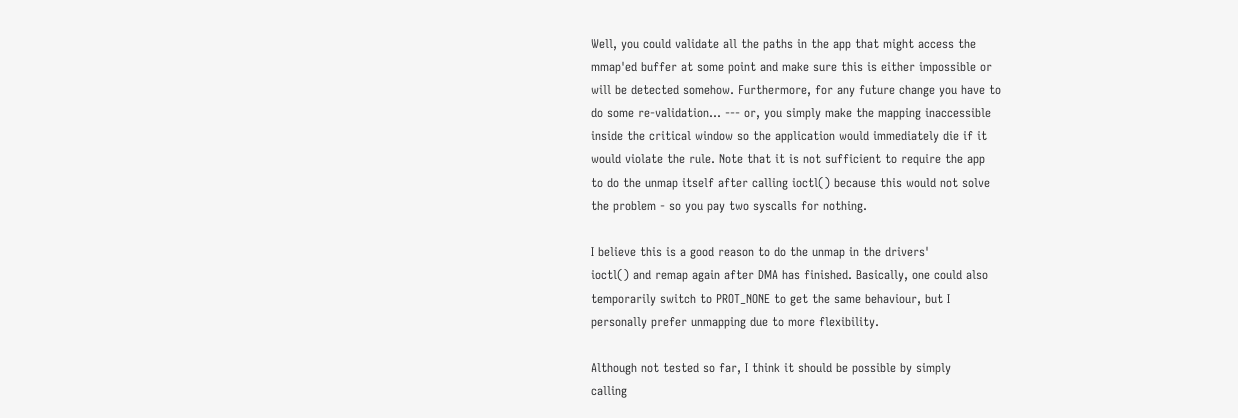Well, you could validate all the paths in the app that might access the
mmap'ed buffer at some point and make sure this is either impossible or
will be detected somehow. Furthermore, for any future change you have to
do some re-validation... --- or, you simply make the mapping inaccessible
inside the critical window so the application would immediately die if it
would violate the rule. Note that it is not sufficient to require the app
to do the unmap itself after calling ioctl() because this would not solve
the problem - so you pay two syscalls for nothing.

I believe this is a good reason to do the unmap in the drivers'
ioctl() and remap again after DMA has finished. Basically, one could also
temporarily switch to PROT_NONE to get the same behaviour, but I
personally prefer unmapping due to more flexibility.

Although not tested so far, I think it should be possible by simply
calling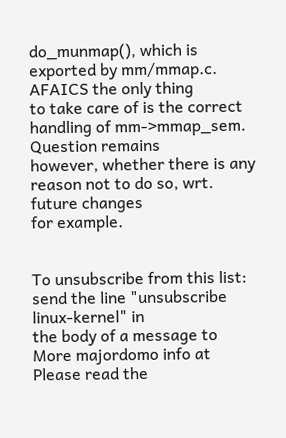do_munmap(), which is exported by mm/mmap.c. AFAICS the only thing
to take care of is the correct handling of mm->mmap_sem. Question remains
however, whether there is any reason not to do so, wrt. future changes
for example.


To unsubscribe from this list: send the line "unsubscribe linux-kernel" in
the body of a message to
More majordomo info at
Please read the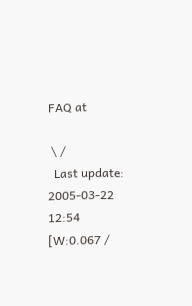FAQ at

 \ /
  Last update: 2005-03-22 12:54    [W:0.067 /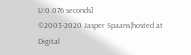U:0.076 seconds]
©2003-2020 Jasper Spaans|hosted at Digital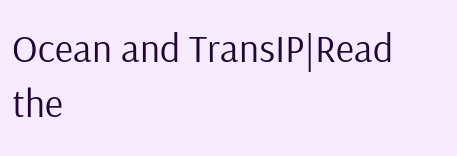Ocean and TransIP|Read the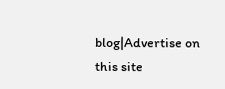blog|Advertise on this site